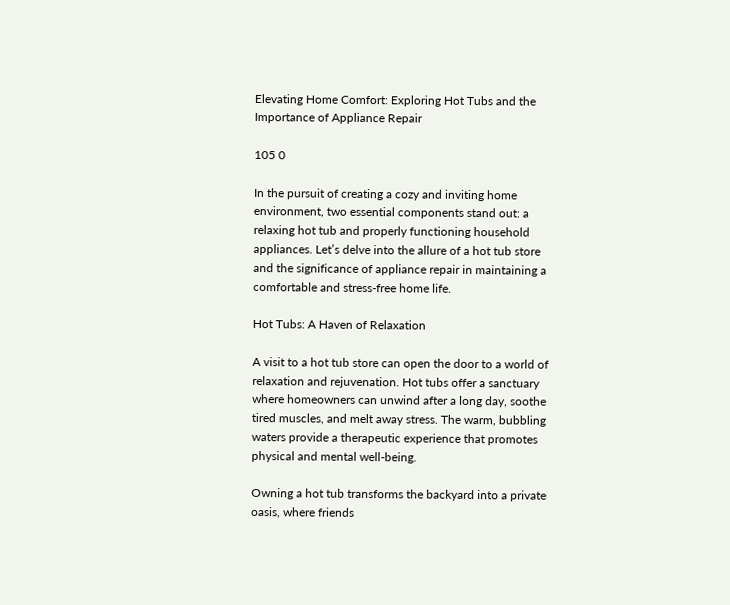Elevating Home Comfort: Exploring Hot Tubs and the Importance of Appliance Repair

105 0

In the pursuit of creating a cozy and inviting home environment, two essential components stand out: a relaxing hot tub and properly functioning household appliances. Let’s delve into the allure of a hot tub store and the significance of appliance repair in maintaining a comfortable and stress-free home life.

Hot Tubs: A Haven of Relaxation

A visit to a hot tub store can open the door to a world of relaxation and rejuvenation. Hot tubs offer a sanctuary where homeowners can unwind after a long day, soothe tired muscles, and melt away stress. The warm, bubbling waters provide a therapeutic experience that promotes physical and mental well-being.

Owning a hot tub transforms the backyard into a private oasis, where friends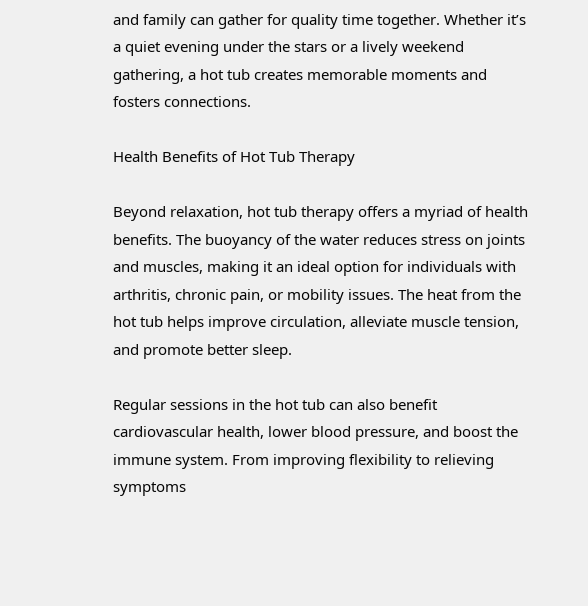and family can gather for quality time together. Whether it’s a quiet evening under the stars or a lively weekend gathering, a hot tub creates memorable moments and fosters connections.

Health Benefits of Hot Tub Therapy

Beyond relaxation, hot tub therapy offers a myriad of health benefits. The buoyancy of the water reduces stress on joints and muscles, making it an ideal option for individuals with arthritis, chronic pain, or mobility issues. The heat from the hot tub helps improve circulation, alleviate muscle tension, and promote better sleep.

Regular sessions in the hot tub can also benefit cardiovascular health, lower blood pressure, and boost the immune system. From improving flexibility to relieving symptoms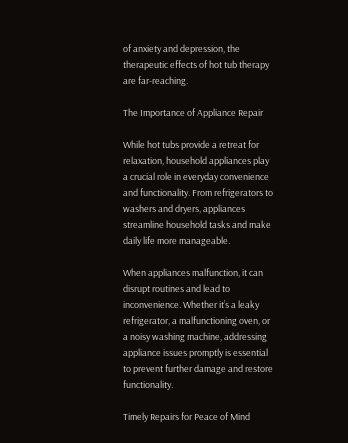of anxiety and depression, the therapeutic effects of hot tub therapy are far-reaching.

The Importance of Appliance Repair

While hot tubs provide a retreat for relaxation, household appliances play a crucial role in everyday convenience and functionality. From refrigerators to washers and dryers, appliances streamline household tasks and make daily life more manageable.

When appliances malfunction, it can disrupt routines and lead to inconvenience. Whether it’s a leaky refrigerator, a malfunctioning oven, or a noisy washing machine, addressing appliance issues promptly is essential to prevent further damage and restore functionality.

Timely Repairs for Peace of Mind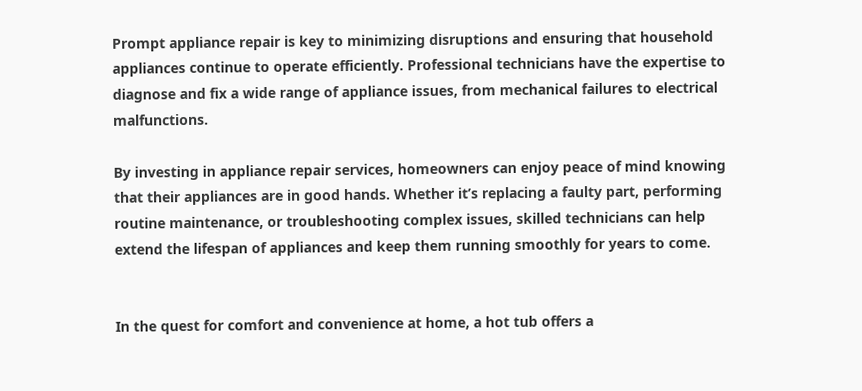Prompt appliance repair is key to minimizing disruptions and ensuring that household appliances continue to operate efficiently. Professional technicians have the expertise to diagnose and fix a wide range of appliance issues, from mechanical failures to electrical malfunctions.

By investing in appliance repair services, homeowners can enjoy peace of mind knowing that their appliances are in good hands. Whether it’s replacing a faulty part, performing routine maintenance, or troubleshooting complex issues, skilled technicians can help extend the lifespan of appliances and keep them running smoothly for years to come.


In the quest for comfort and convenience at home, a hot tub offers a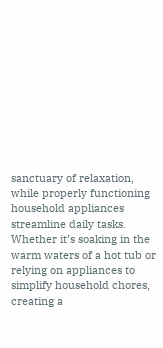sanctuary of relaxation, while properly functioning household appliances streamline daily tasks. Whether it’s soaking in the warm waters of a hot tub or relying on appliances to simplify household chores, creating a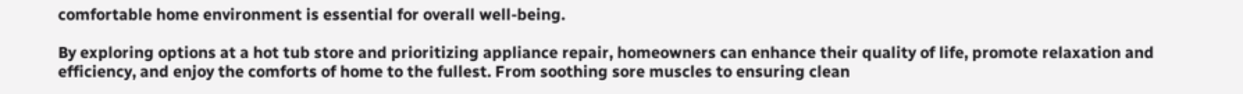comfortable home environment is essential for overall well-being.

By exploring options at a hot tub store and prioritizing appliance repair, homeowners can enhance their quality of life, promote relaxation and efficiency, and enjoy the comforts of home to the fullest. From soothing sore muscles to ensuring clean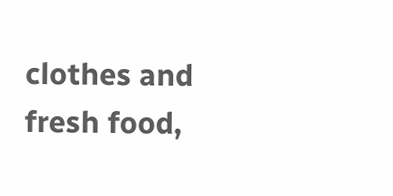clothes and fresh food,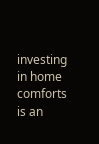investing in home comforts is an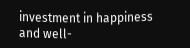investment in happiness and well-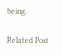being.

Related Post